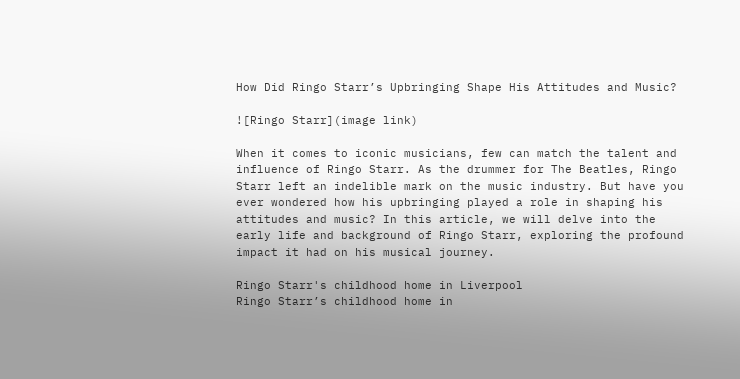How Did Ringo Starr’s Upbringing Shape His Attitudes and Music?

![Ringo Starr](image link)

When it comes to iconic musicians, few can match the talent and influence of Ringo Starr. As the drummer for The Beatles, Ringo Starr left an indelible mark on the music industry. But have you ever wondered how his upbringing played a role in shaping his attitudes and music? In this article, we will delve into the early life and background of Ringo Starr, exploring the profound impact it had on his musical journey.

Ringo Starr's childhood home in Liverpool
Ringo Starr’s childhood home in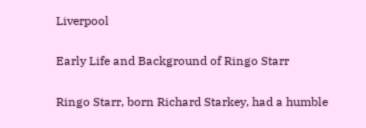Liverpool

Early Life and Background of Ringo Starr

Ringo Starr, born Richard Starkey, had a humble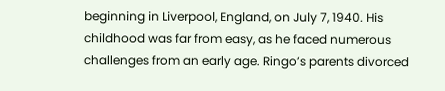beginning in Liverpool, England, on July 7, 1940. His childhood was far from easy, as he faced numerous challenges from an early age. Ringo’s parents divorced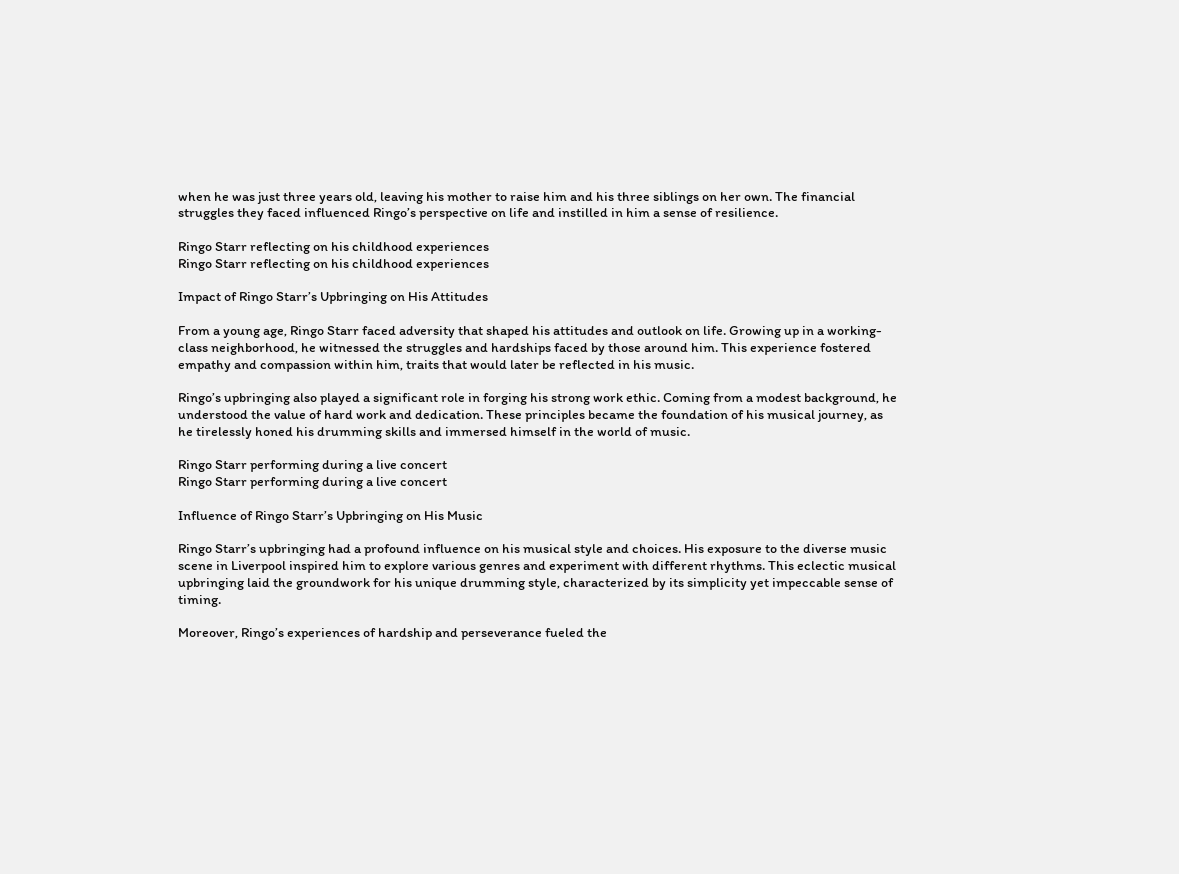when he was just three years old, leaving his mother to raise him and his three siblings on her own. The financial struggles they faced influenced Ringo’s perspective on life and instilled in him a sense of resilience.

Ringo Starr reflecting on his childhood experiences
Ringo Starr reflecting on his childhood experiences

Impact of Ringo Starr’s Upbringing on His Attitudes

From a young age, Ringo Starr faced adversity that shaped his attitudes and outlook on life. Growing up in a working-class neighborhood, he witnessed the struggles and hardships faced by those around him. This experience fostered empathy and compassion within him, traits that would later be reflected in his music.

Ringo’s upbringing also played a significant role in forging his strong work ethic. Coming from a modest background, he understood the value of hard work and dedication. These principles became the foundation of his musical journey, as he tirelessly honed his drumming skills and immersed himself in the world of music.

Ringo Starr performing during a live concert
Ringo Starr performing during a live concert

Influence of Ringo Starr’s Upbringing on His Music

Ringo Starr’s upbringing had a profound influence on his musical style and choices. His exposure to the diverse music scene in Liverpool inspired him to explore various genres and experiment with different rhythms. This eclectic musical upbringing laid the groundwork for his unique drumming style, characterized by its simplicity yet impeccable sense of timing.

Moreover, Ringo’s experiences of hardship and perseverance fueled the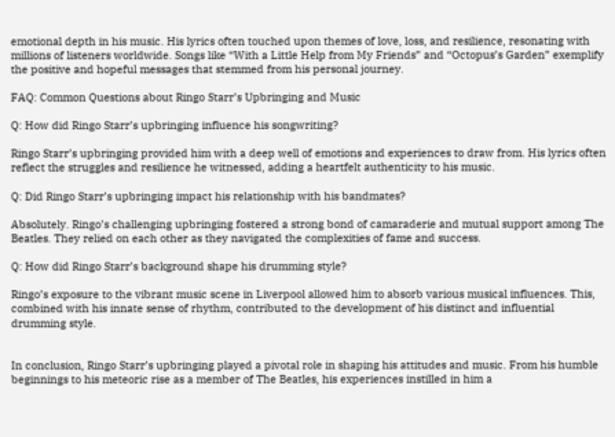emotional depth in his music. His lyrics often touched upon themes of love, loss, and resilience, resonating with millions of listeners worldwide. Songs like “With a Little Help from My Friends” and “Octopus’s Garden” exemplify the positive and hopeful messages that stemmed from his personal journey.

FAQ: Common Questions about Ringo Starr’s Upbringing and Music

Q: How did Ringo Starr’s upbringing influence his songwriting?

Ringo Starr’s upbringing provided him with a deep well of emotions and experiences to draw from. His lyrics often reflect the struggles and resilience he witnessed, adding a heartfelt authenticity to his music.

Q: Did Ringo Starr’s upbringing impact his relationship with his bandmates?

Absolutely. Ringo’s challenging upbringing fostered a strong bond of camaraderie and mutual support among The Beatles. They relied on each other as they navigated the complexities of fame and success.

Q: How did Ringo Starr’s background shape his drumming style?

Ringo’s exposure to the vibrant music scene in Liverpool allowed him to absorb various musical influences. This, combined with his innate sense of rhythm, contributed to the development of his distinct and influential drumming style.


In conclusion, Ringo Starr’s upbringing played a pivotal role in shaping his attitudes and music. From his humble beginnings to his meteoric rise as a member of The Beatles, his experiences instilled in him a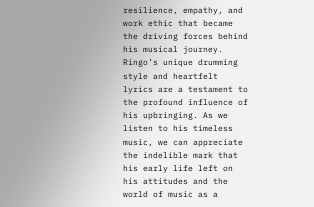resilience, empathy, and work ethic that became the driving forces behind his musical journey. Ringo’s unique drumming style and heartfelt lyrics are a testament to the profound influence of his upbringing. As we listen to his timeless music, we can appreciate the indelible mark that his early life left on his attitudes and the world of music as a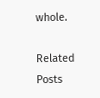whole.

Related Posts